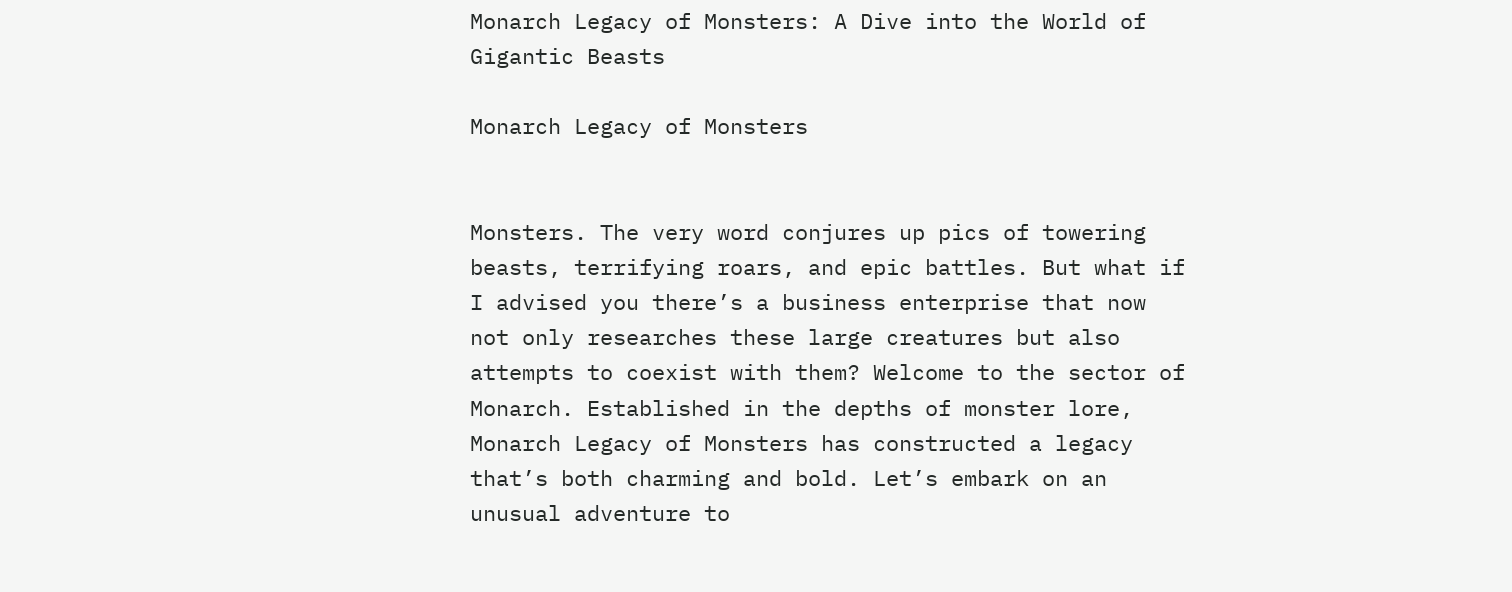Monarch Legacy of Monsters: A Dive into the World of Gigantic Beasts

Monarch Legacy of Monsters


Monsters. The very word conjures up pics of towering beasts, terrifying roars, and epic battles. But what if I advised you there’s a business enterprise that now not only researches these large creatures but also attempts to coexist with them? Welcome to the sector of Monarch. Established in the depths of monster lore, Monarch Legacy of Monsters has constructed a legacy that’s both charming and bold. Let’s embark on an unusual adventure to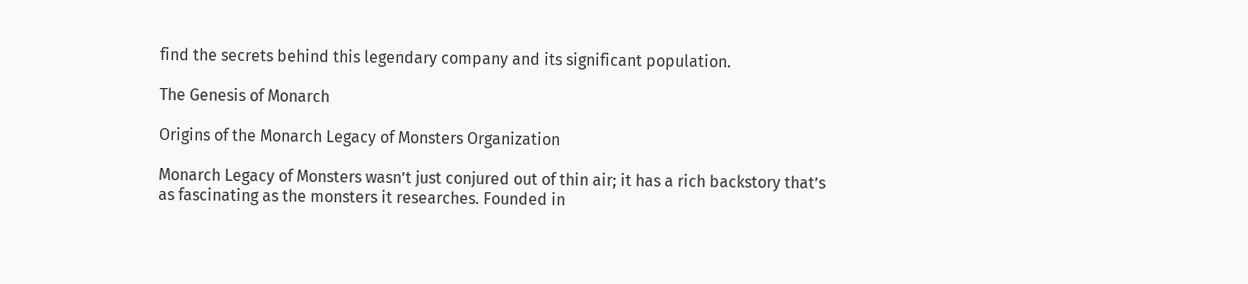find the secrets behind this legendary company and its significant population.

The Genesis of Monarch

Origins of the Monarch Legacy of Monsters Organization

Monarch Legacy of Monsters wasn’t just conjured out of thin air; it has a rich backstory that’s as fascinating as the monsters it researches. Founded in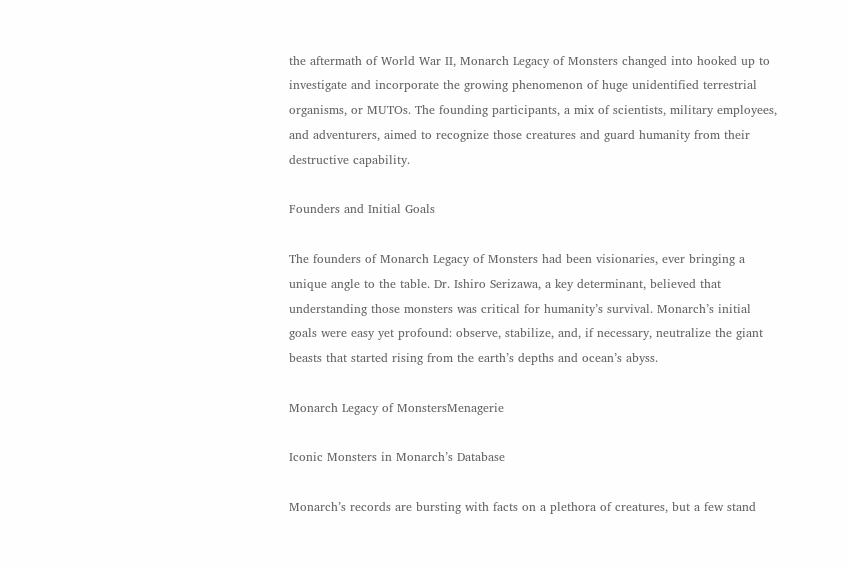the aftermath of World War II, Monarch Legacy of Monsters changed into hooked up to investigate and incorporate the growing phenomenon of huge unidentified terrestrial organisms, or MUTOs. The founding participants, a mix of scientists, military employees, and adventurers, aimed to recognize those creatures and guard humanity from their destructive capability.

Founders and Initial Goals

The founders of Monarch Legacy of Monsters had been visionaries, ever bringing a unique angle to the table. Dr. Ishiro Serizawa, a key determinant, believed that understanding those monsters was critical for humanity’s survival. Monarch’s initial goals were easy yet profound: observe, stabilize, and, if necessary, neutralize the giant beasts that started rising from the earth’s depths and ocean’s abyss.

Monarch Legacy of MonstersMenagerie

Iconic Monsters in Monarch’s Database

Monarch’s records are bursting with facts on a plethora of creatures, but a few stand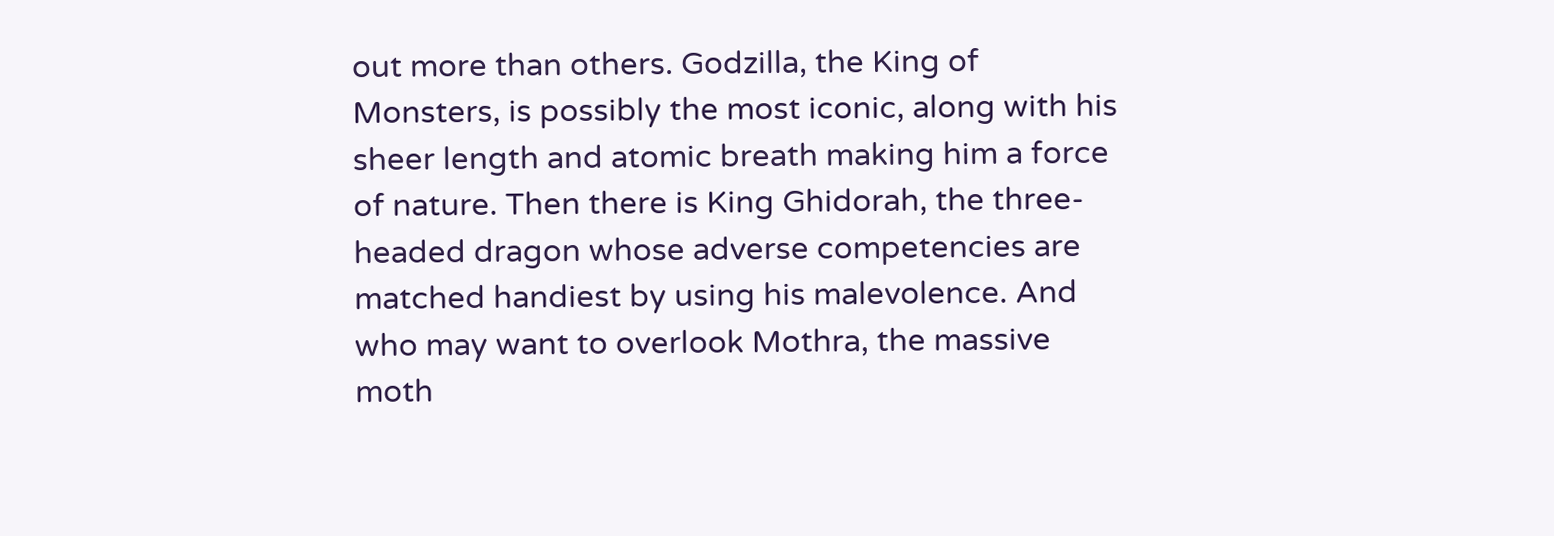out more than others. Godzilla, the King of Monsters, is possibly the most iconic, along with his sheer length and atomic breath making him a force of nature. Then there is King Ghidorah, the three-headed dragon whose adverse competencies are matched handiest by using his malevolence. And who may want to overlook Mothra, the massive moth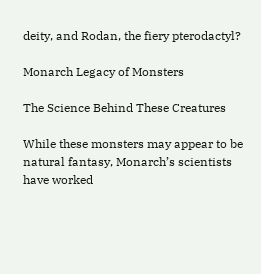deity, and Rodan, the fiery pterodactyl?

Monarch Legacy of Monsters

The Science Behind These Creatures

While these monsters may appear to be natural fantasy, Monarch’s scientists have worked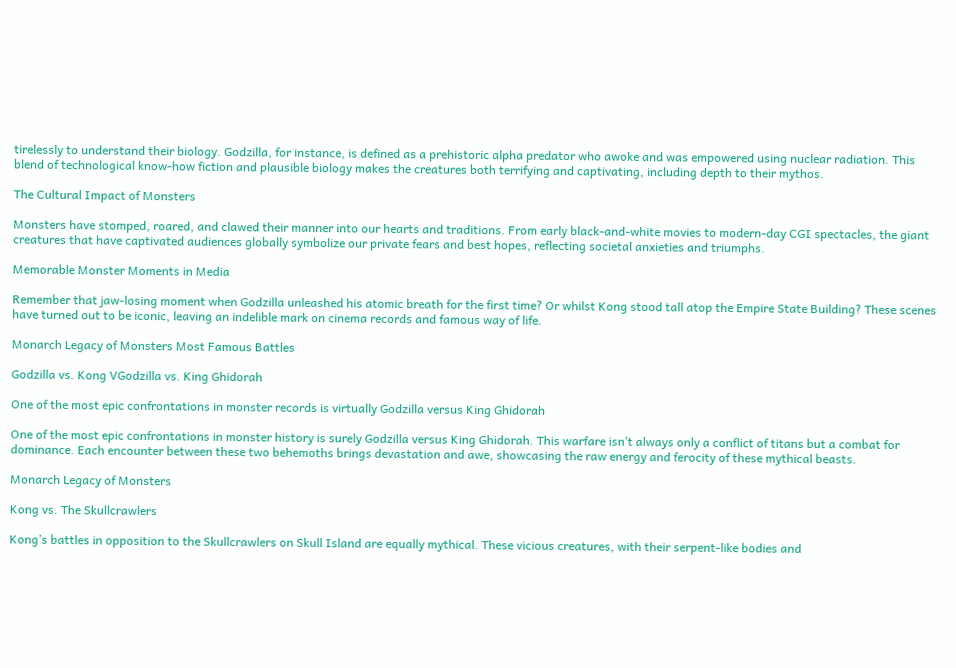tirelessly to understand their biology. Godzilla, for instance, is defined as a prehistoric alpha predator who awoke and was empowered using nuclear radiation. This blend of technological know-how fiction and plausible biology makes the creatures both terrifying and captivating, including depth to their mythos.

The Cultural Impact of Monsters

Monsters have stomped, roared, and clawed their manner into our hearts and traditions. From early black-and-white movies to modern-day CGI spectacles, the giant creatures that have captivated audiences globally symbolize our private fears and best hopes, reflecting societal anxieties and triumphs.

Memorable Monster Moments in Media

Remember that jaw-losing moment when Godzilla unleashed his atomic breath for the first time? Or whilst Kong stood tall atop the Empire State Building? These scenes have turned out to be iconic, leaving an indelible mark on cinema records and famous way of life.

Monarch Legacy of Monsters Most Famous Battles

Godzilla vs. Kong VGodzilla vs. King Ghidorah

One of the most epic confrontations in monster records is virtually Godzilla versus King Ghidorah

One of the most epic confrontations in monster history is surely Godzilla versus King Ghidorah. This warfare isn’t always only a conflict of titans but a combat for dominance. Each encounter between these two behemoths brings devastation and awe, showcasing the raw energy and ferocity of these mythical beasts.

Monarch Legacy of Monsters

Kong vs. The Skullcrawlers

Kong’s battles in opposition to the Skullcrawlers on Skull Island are equally mythical. These vicious creatures, with their serpent-like bodies and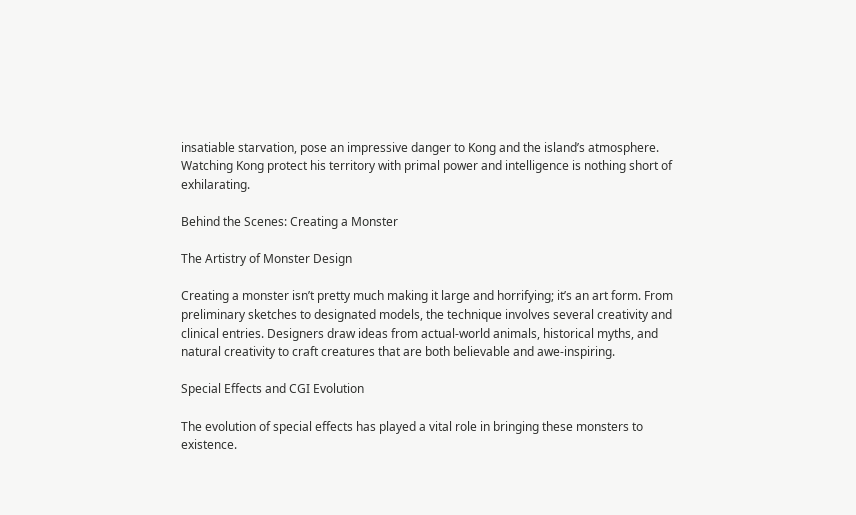insatiable starvation, pose an impressive danger to Kong and the island’s atmosphere. Watching Kong protect his territory with primal power and intelligence is nothing short of exhilarating.

Behind the Scenes: Creating a Monster

The Artistry of Monster Design

Creating a monster isn’t pretty much making it large and horrifying; it’s an art form. From preliminary sketches to designated models, the technique involves several creativity and clinical entries. Designers draw ideas from actual-world animals, historical myths, and natural creativity to craft creatures that are both believable and awe-inspiring.

Special Effects and CGI Evolution

The evolution of special effects has played a vital role in bringing these monsters to existence.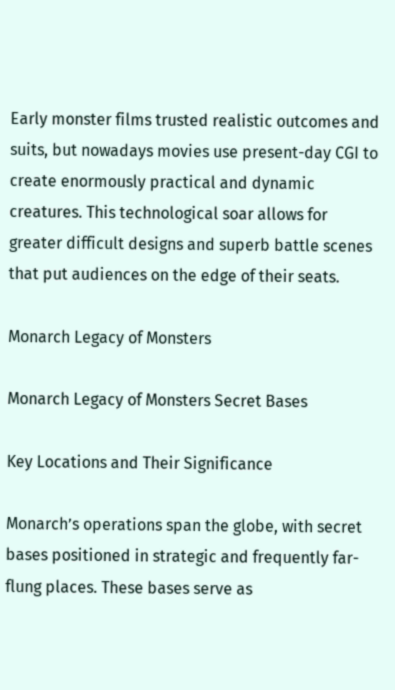Early monster films trusted realistic outcomes and suits, but nowadays movies use present-day CGI to create enormously practical and dynamic creatures. This technological soar allows for greater difficult designs and superb battle scenes that put audiences on the edge of their seats.

Monarch Legacy of Monsters

Monarch Legacy of Monsters Secret Bases

Key Locations and Their Significance

Monarch’s operations span the globe, with secret bases positioned in strategic and frequently far-flung places. These bases serve as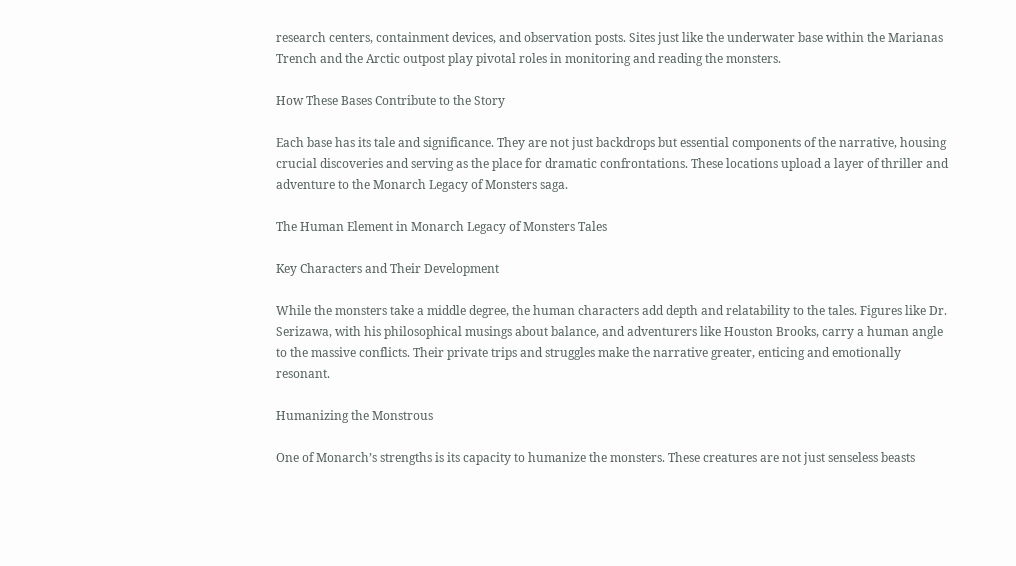research centers, containment devices, and observation posts. Sites just like the underwater base within the Marianas Trench and the Arctic outpost play pivotal roles in monitoring and reading the monsters.

How These Bases Contribute to the Story

Each base has its tale and significance. They are not just backdrops but essential components of the narrative, housing crucial discoveries and serving as the place for dramatic confrontations. These locations upload a layer of thriller and adventure to the Monarch Legacy of Monsters saga.

The Human Element in Monarch Legacy of Monsters Tales

Key Characters and Their Development

While the monsters take a middle degree, the human characters add depth and relatability to the tales. Figures like Dr. Serizawa, with his philosophical musings about balance, and adventurers like Houston Brooks, carry a human angle to the massive conflicts. Their private trips and struggles make the narrative greater, enticing and emotionally resonant.

Humanizing the Monstrous

One of Monarch’s strengths is its capacity to humanize the monsters. These creatures are not just senseless beasts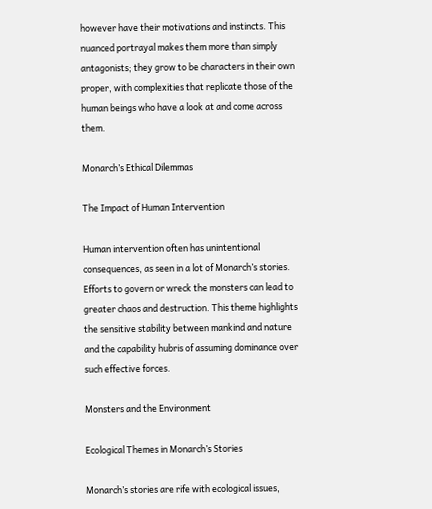however have their motivations and instincts. This nuanced portrayal makes them more than simply antagonists; they grow to be characters in their own proper, with complexities that replicate those of the human beings who have a look at and come across them.

Monarch’s Ethical Dilemmas

The Impact of Human Intervention

Human intervention often has unintentional consequences, as seen in a lot of Monarch’s stories. Efforts to govern or wreck the monsters can lead to greater chaos and destruction. This theme highlights the sensitive stability between mankind and nature and the capability hubris of assuming dominance over such effective forces.

Monsters and the Environment

Ecological Themes in Monarch’s Stories

Monarch’s stories are rife with ecological issues,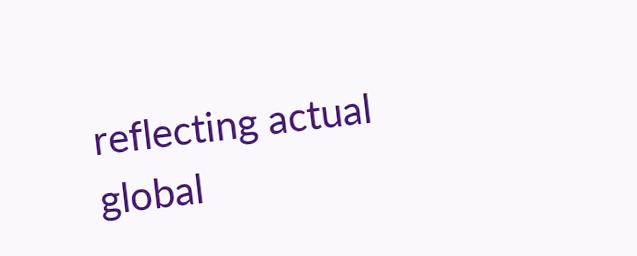reflecting actual global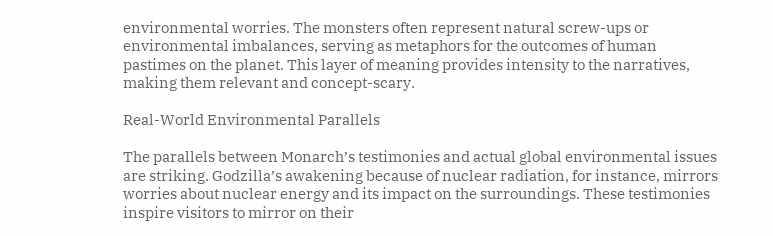environmental worries. The monsters often represent natural screw-ups or environmental imbalances, serving as metaphors for the outcomes of human pastimes on the planet. This layer of meaning provides intensity to the narratives, making them relevant and concept-scary.

Real-World Environmental Parallels

The parallels between Monarch’s testimonies and actual global environmental issues are striking. Godzilla’s awakening because of nuclear radiation, for instance, mirrors worries about nuclear energy and its impact on the surroundings. These testimonies inspire visitors to mirror on their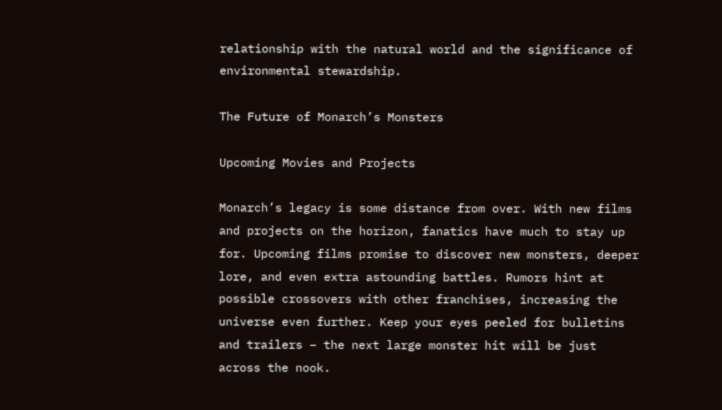relationship with the natural world and the significance of environmental stewardship.

The Future of Monarch’s Monsters

Upcoming Movies and Projects

Monarch’s legacy is some distance from over. With new films and projects on the horizon, fanatics have much to stay up for. Upcoming films promise to discover new monsters, deeper lore, and even extra astounding battles. Rumors hint at possible crossovers with other franchises, increasing the universe even further. Keep your eyes peeled for bulletins and trailers – the next large monster hit will be just across the nook.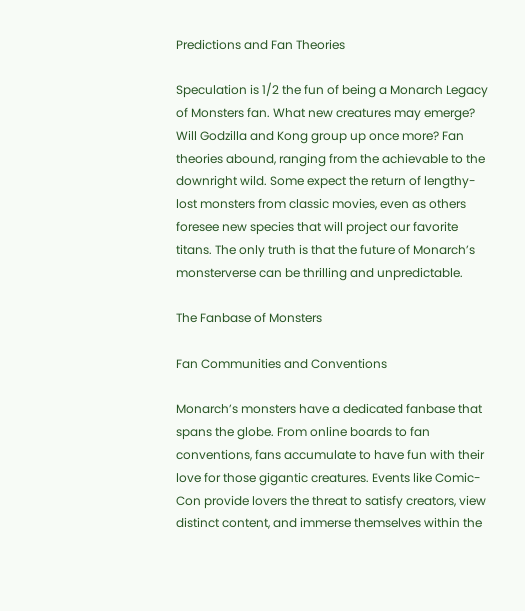Predictions and Fan Theories

Speculation is 1/2 the fun of being a Monarch Legacy of Monsters fan. What new creatures may emerge? Will Godzilla and Kong group up once more? Fan theories abound, ranging from the achievable to the downright wild. Some expect the return of lengthy-lost monsters from classic movies, even as others foresee new species that will project our favorite titans. The only truth is that the future of Monarch’s monsterverse can be thrilling and unpredictable.

The Fanbase of Monsters

Fan Communities and Conventions

Monarch’s monsters have a dedicated fanbase that spans the globe. From online boards to fan conventions, fans accumulate to have fun with their love for those gigantic creatures. Events like Comic-Con provide lovers the threat to satisfy creators, view distinct content, and immerse themselves within the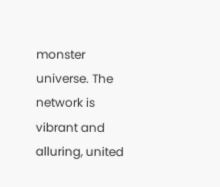monster universe. The network is vibrant and alluring, united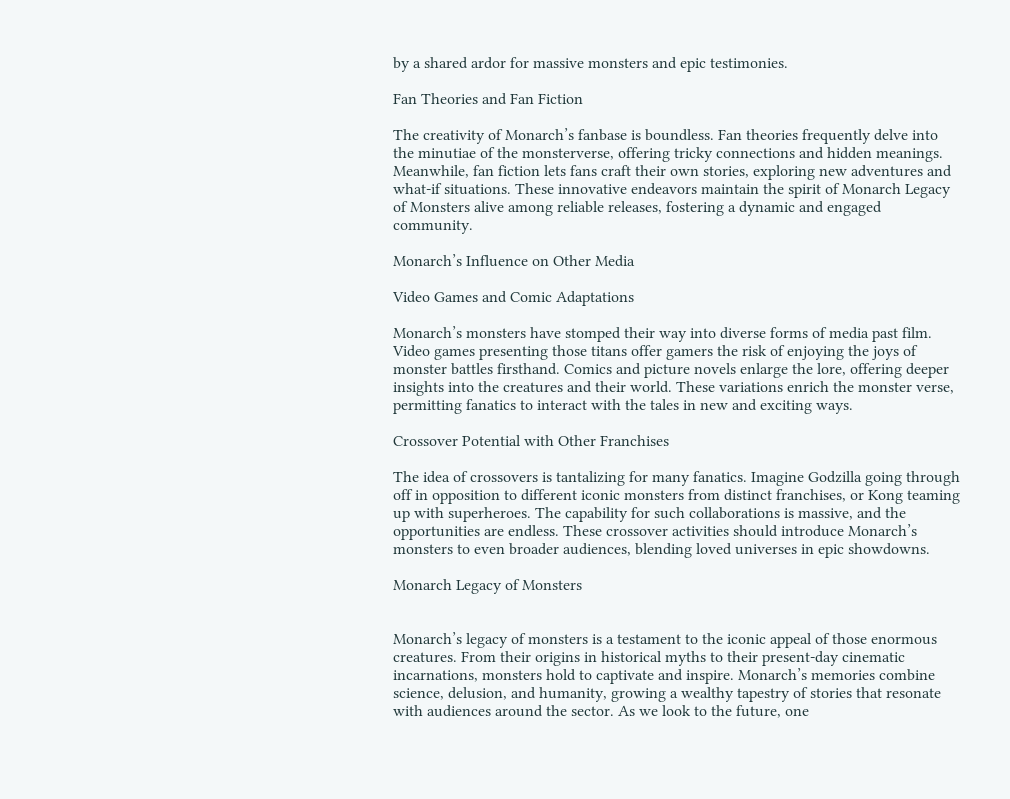by a shared ardor for massive monsters and epic testimonies.

Fan Theories and Fan Fiction

The creativity of Monarch’s fanbase is boundless. Fan theories frequently delve into the minutiae of the monsterverse, offering tricky connections and hidden meanings. Meanwhile, fan fiction lets fans craft their own stories, exploring new adventures and what-if situations. These innovative endeavors maintain the spirit of Monarch Legacy of Monsters alive among reliable releases, fostering a dynamic and engaged community.

Monarch’s Influence on Other Media

Video Games and Comic Adaptations

Monarch’s monsters have stomped their way into diverse forms of media past film. Video games presenting those titans offer gamers the risk of enjoying the joys of monster battles firsthand. Comics and picture novels enlarge the lore, offering deeper insights into the creatures and their world. These variations enrich the monster verse, permitting fanatics to interact with the tales in new and exciting ways.

Crossover Potential with Other Franchises

The idea of crossovers is tantalizing for many fanatics. Imagine Godzilla going through off in opposition to different iconic monsters from distinct franchises, or Kong teaming up with superheroes. The capability for such collaborations is massive, and the opportunities are endless. These crossover activities should introduce Monarch’s monsters to even broader audiences, blending loved universes in epic showdowns.

Monarch Legacy of Monsters


Monarch’s legacy of monsters is a testament to the iconic appeal of those enormous creatures. From their origins in historical myths to their present-day cinematic incarnations, monsters hold to captivate and inspire. Monarch’s memories combine science, delusion, and humanity, growing a wealthy tapestry of stories that resonate with audiences around the sector. As we look to the future, one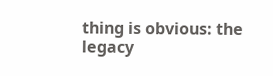thing is obvious: the legacy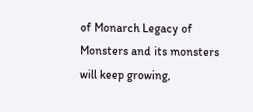of Monarch Legacy of Monsters and its monsters will keep growing,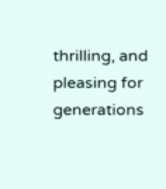thrilling, and pleasing for generations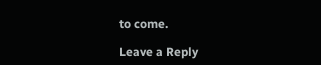to come.

Leave a Reply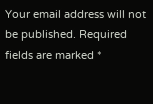Your email address will not be published. Required fields are marked *